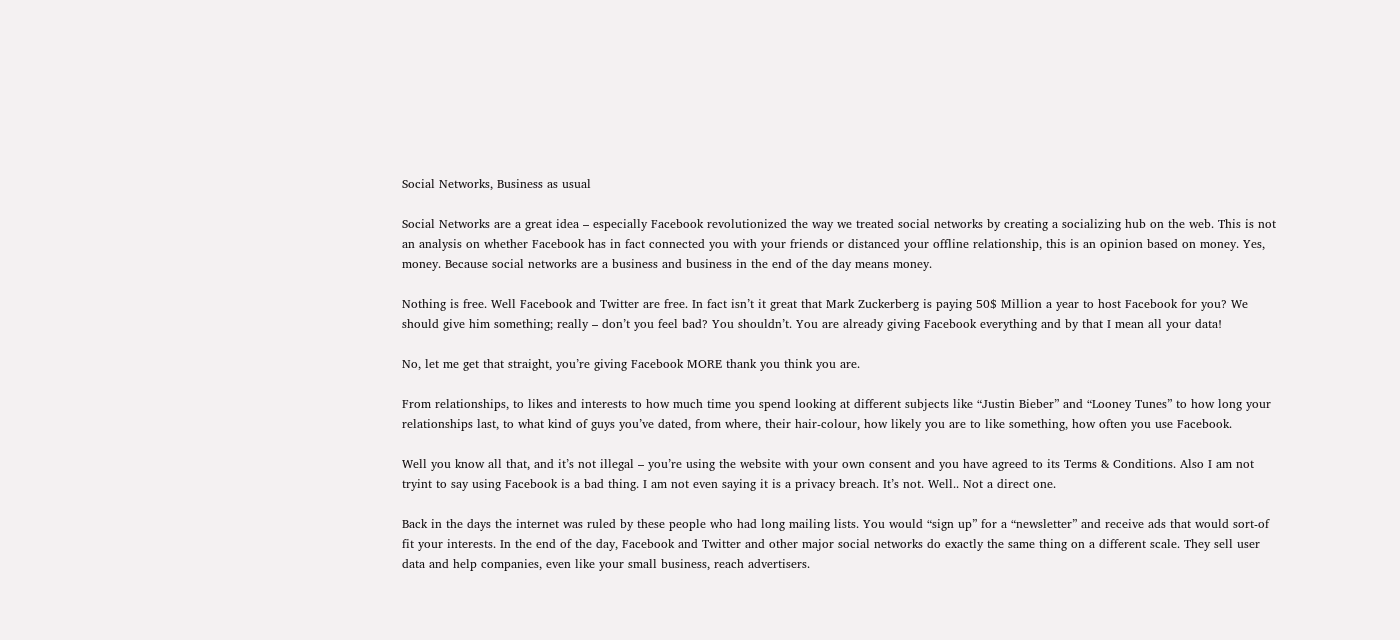Social Networks, Business as usual

Social Networks are a great idea – especially Facebook revolutionized the way we treated social networks by creating a socializing hub on the web. This is not an analysis on whether Facebook has in fact connected you with your friends or distanced your offline relationship, this is an opinion based on money. Yes, money. Because social networks are a business and business in the end of the day means money.

Nothing is free. Well Facebook and Twitter are free. In fact isn’t it great that Mark Zuckerberg is paying 50$ Million a year to host Facebook for you? We should give him something; really – don’t you feel bad? You shouldn’t. You are already giving Facebook everything and by that I mean all your data!

No, let me get that straight, you’re giving Facebook MORE thank you think you are.

From relationships, to likes and interests to how much time you spend looking at different subjects like “Justin Bieber” and “Looney Tunes” to how long your relationships last, to what kind of guys you’ve dated, from where, their hair-colour, how likely you are to like something, how often you use Facebook.

Well you know all that, and it’s not illegal – you’re using the website with your own consent and you have agreed to its Terms & Conditions. Also I am not tryint to say using Facebook is a bad thing. I am not even saying it is a privacy breach. It’s not. Well.. Not a direct one.

Back in the days the internet was ruled by these people who had long mailing lists. You would “sign up” for a “newsletter” and receive ads that would sort-of fit your interests. In the end of the day, Facebook and Twitter and other major social networks do exactly the same thing on a different scale. They sell user data and help companies, even like your small business, reach advertisers.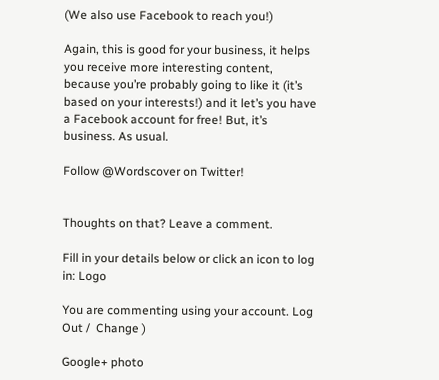(We also use Facebook to reach you!)

Again, this is good for your business, it helps you receive more interesting content, because you’re probably going to like it (it’s based on your interests!) and it let’s you have a Facebook account for free! But, it’s business. As usual.

Follow @Wordscover on Twitter!


Thoughts on that? Leave a comment.

Fill in your details below or click an icon to log in: Logo

You are commenting using your account. Log Out /  Change )

Google+ photo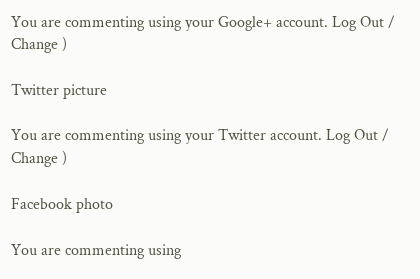You are commenting using your Google+ account. Log Out /  Change )

Twitter picture

You are commenting using your Twitter account. Log Out /  Change )

Facebook photo

You are commenting using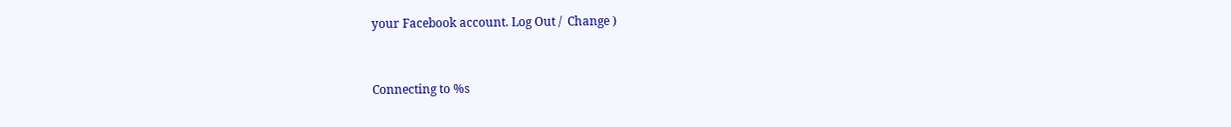your Facebook account. Log Out /  Change )


Connecting to %s